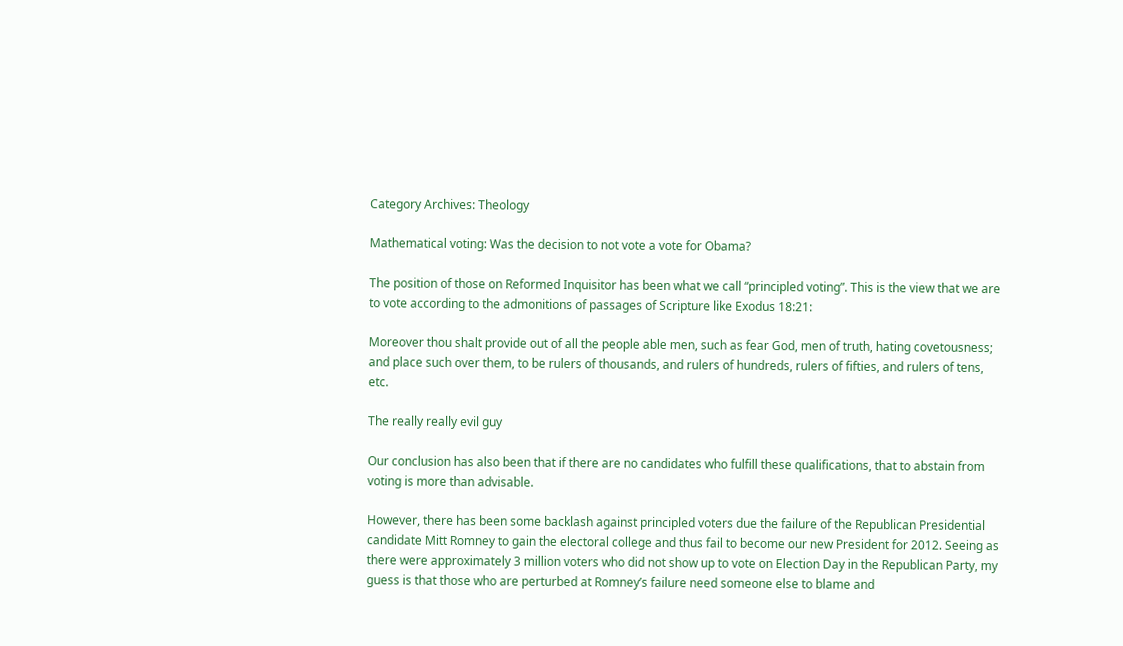Category Archives: Theology

Mathematical voting: Was the decision to not vote a vote for Obama?

The position of those on Reformed Inquisitor has been what we call “principled voting”. This is the view that we are to vote according to the admonitions of passages of Scripture like Exodus 18:21:

Moreover thou shalt provide out of all the people able men, such as fear God, men of truth, hating covetousness; and place such over them, to be rulers of thousands, and rulers of hundreds, rulers of fifties, and rulers of tens, etc.

The really really evil guy

Our conclusion has also been that if there are no candidates who fulfill these qualifications, that to abstain from voting is more than advisable.

However, there has been some backlash against principled voters due the failure of the Republican Presidential candidate Mitt Romney to gain the electoral college and thus fail to become our new President for 2012. Seeing as there were approximately 3 million voters who did not show up to vote on Election Day in the Republican Party, my guess is that those who are perturbed at Romney’s failure need someone else to blame and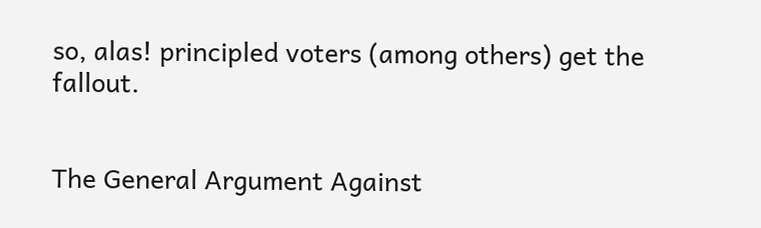so, alas! principled voters (among others) get the fallout.


The General Argument Against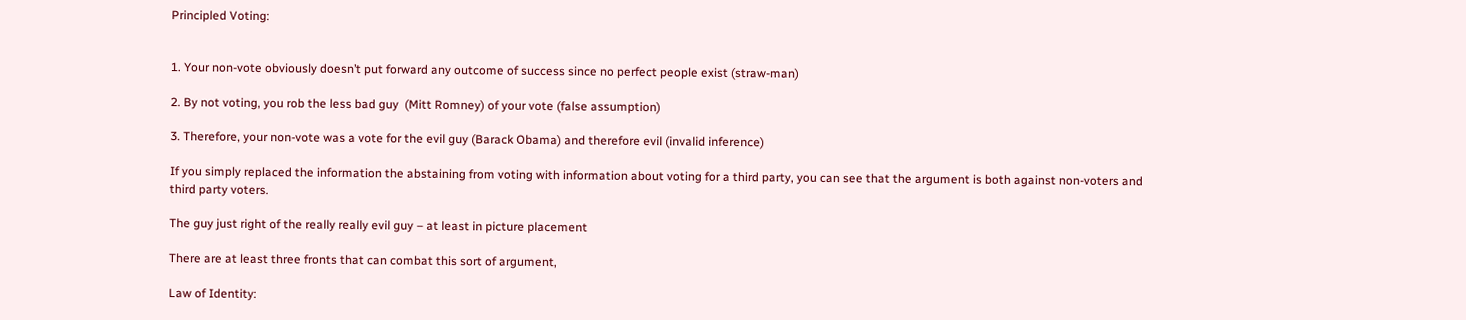Principled Voting:


1. Your non-vote obviously doesn’t put forward any outcome of success since no perfect people exist (straw-man)

2. By not voting, you rob the less bad guy  (Mitt Romney) of your vote (false assumption)

3. Therefore, your non-vote was a vote for the evil guy (Barack Obama) and therefore evil (invalid inference)

If you simply replaced the information the abstaining from voting with information about voting for a third party, you can see that the argument is both against non-voters and third party voters.

The guy just right of the really really evil guy – at least in picture placement

There are at least three fronts that can combat this sort of argument,

Law of Identity: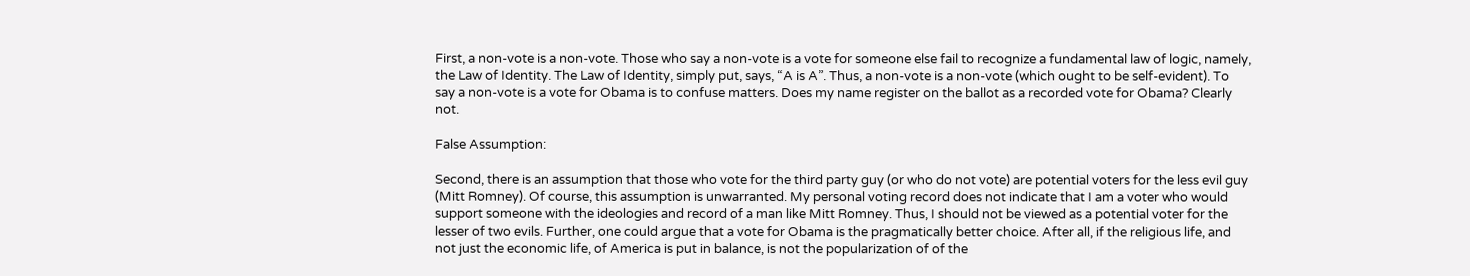First, a non-vote is a non-vote. Those who say a non-vote is a vote for someone else fail to recognize a fundamental law of logic, namely, the Law of Identity. The Law of Identity, simply put, says, “A is A”. Thus, a non-vote is a non-vote (which ought to be self-evident). To say a non-vote is a vote for Obama is to confuse matters. Does my name register on the ballot as a recorded vote for Obama? Clearly not.

False Assumption:

Second, there is an assumption that those who vote for the third party guy (or who do not vote) are potential voters for the less evil guy (Mitt Romney). Of course, this assumption is unwarranted. My personal voting record does not indicate that I am a voter who would support someone with the ideologies and record of a man like Mitt Romney. Thus, I should not be viewed as a potential voter for the lesser of two evils. Further, one could argue that a vote for Obama is the pragmatically better choice. After all, if the religious life, and not just the economic life, of America is put in balance, is not the popularization of of the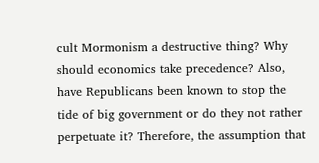cult Mormonism a destructive thing? Why should economics take precedence? Also, have Republicans been known to stop the tide of big government or do they not rather perpetuate it? Therefore, the assumption that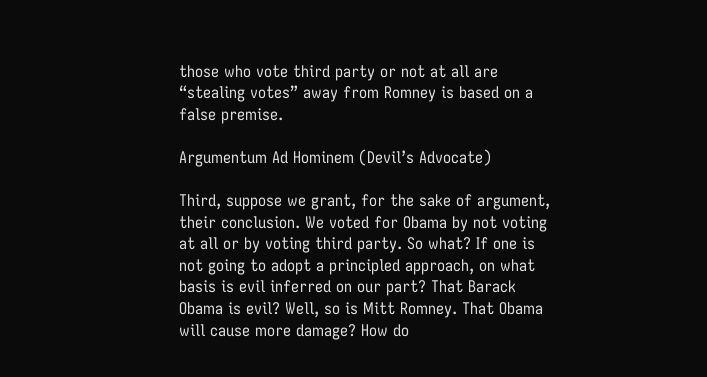those who vote third party or not at all are “stealing votes” away from Romney is based on a false premise.

Argumentum Ad Hominem (Devil’s Advocate)

Third, suppose we grant, for the sake of argument, their conclusion. We voted for Obama by not voting at all or by voting third party. So what? If one is not going to adopt a principled approach, on what basis is evil inferred on our part? That Barack Obama is evil? Well, so is Mitt Romney. That Obama will cause more damage? How do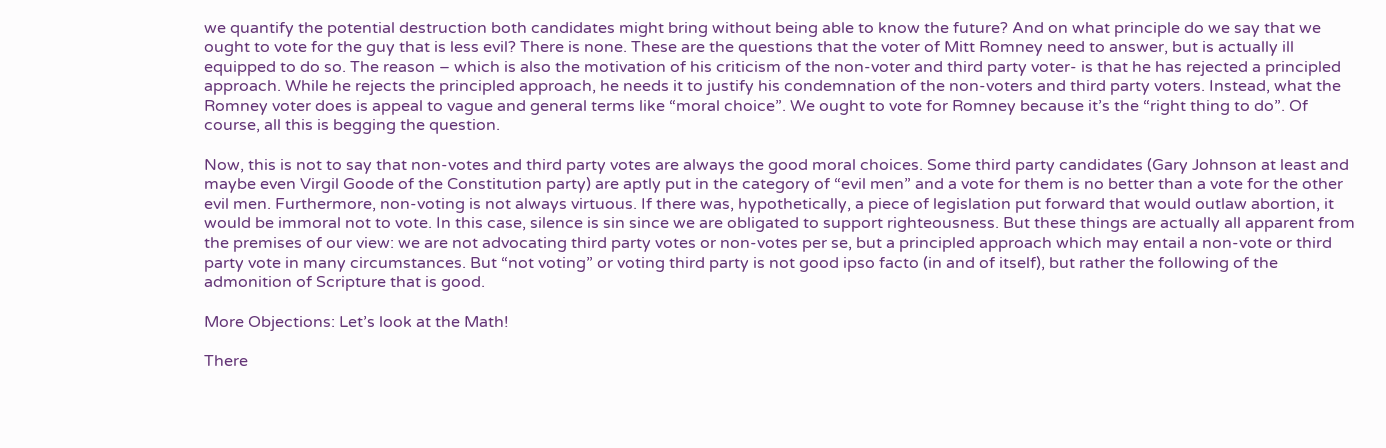we quantify the potential destruction both candidates might bring without being able to know the future? And on what principle do we say that we ought to vote for the guy that is less evil? There is none. These are the questions that the voter of Mitt Romney need to answer, but is actually ill equipped to do so. The reason – which is also the motivation of his criticism of the non-voter and third party voter- is that he has rejected a principled approach. While he rejects the principled approach, he needs it to justify his condemnation of the non-voters and third party voters. Instead, what the Romney voter does is appeal to vague and general terms like “moral choice”. We ought to vote for Romney because it’s the “right thing to do”. Of course, all this is begging the question.

Now, this is not to say that non-votes and third party votes are always the good moral choices. Some third party candidates (Gary Johnson at least and maybe even Virgil Goode of the Constitution party) are aptly put in the category of “evil men” and a vote for them is no better than a vote for the other evil men. Furthermore, non-voting is not always virtuous. If there was, hypothetically, a piece of legislation put forward that would outlaw abortion, it would be immoral not to vote. In this case, silence is sin since we are obligated to support righteousness. But these things are actually all apparent from the premises of our view: we are not advocating third party votes or non-votes per se, but a principled approach which may entail a non-vote or third party vote in many circumstances. But “not voting” or voting third party is not good ipso facto (in and of itself), but rather the following of the admonition of Scripture that is good.

More Objections: Let’s look at the Math!

There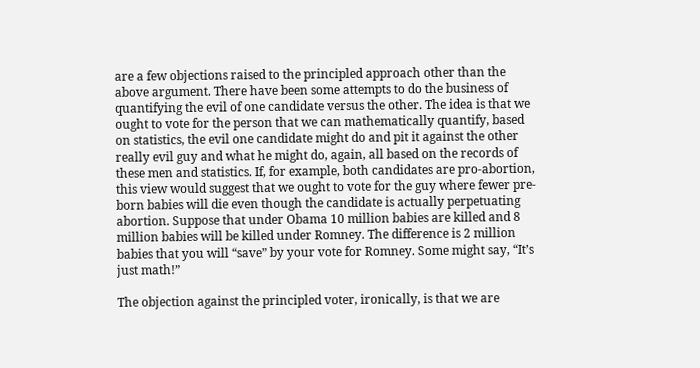are a few objections raised to the principled approach other than the above argument. There have been some attempts to do the business of quantifying the evil of one candidate versus the other. The idea is that we ought to vote for the person that we can mathematically quantify, based on statistics, the evil one candidate might do and pit it against the other really evil guy and what he might do, again, all based on the records of these men and statistics. If, for example, both candidates are pro-abortion, this view would suggest that we ought to vote for the guy where fewer pre-born babies will die even though the candidate is actually perpetuating abortion. Suppose that under Obama 10 million babies are killed and 8 million babies will be killed under Romney. The difference is 2 million babies that you will “save” by your vote for Romney. Some might say, “It’s just math!”

The objection against the principled voter, ironically, is that we are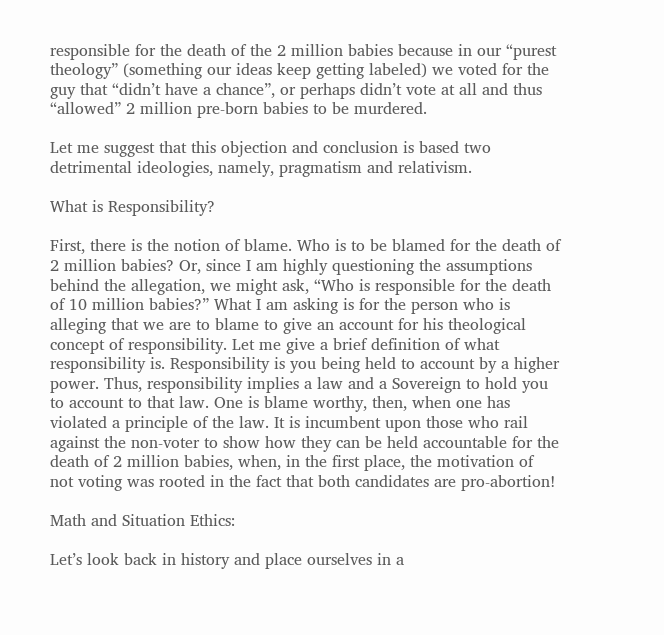responsible for the death of the 2 million babies because in our “purest theology” (something our ideas keep getting labeled) we voted for the guy that “didn’t have a chance”, or perhaps didn’t vote at all and thus “allowed” 2 million pre-born babies to be murdered.

Let me suggest that this objection and conclusion is based two detrimental ideologies, namely, pragmatism and relativism.

What is Responsibility?

First, there is the notion of blame. Who is to be blamed for the death of 2 million babies? Or, since I am highly questioning the assumptions behind the allegation, we might ask, “Who is responsible for the death of 10 million babies?” What I am asking is for the person who is alleging that we are to blame to give an account for his theological concept of responsibility. Let me give a brief definition of what responsibility is. Responsibility is you being held to account by a higher power. Thus, responsibility implies a law and a Sovereign to hold you to account to that law. One is blame worthy, then, when one has violated a principle of the law. It is incumbent upon those who rail against the non-voter to show how they can be held accountable for the death of 2 million babies, when, in the first place, the motivation of not voting was rooted in the fact that both candidates are pro-abortion!

Math and Situation Ethics:

Let’s look back in history and place ourselves in a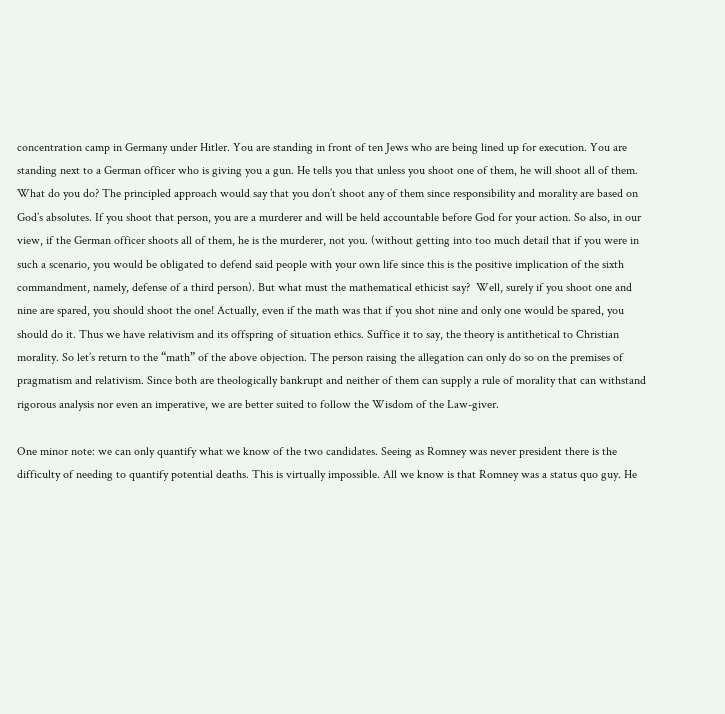concentration camp in Germany under Hitler. You are standing in front of ten Jews who are being lined up for execution. You are standing next to a German officer who is giving you a gun. He tells you that unless you shoot one of them, he will shoot all of them. What do you do? The principled approach would say that you don’t shoot any of them since responsibility and morality are based on God’s absolutes. If you shoot that person, you are a murderer and will be held accountable before God for your action. So also, in our view, if the German officer shoots all of them, he is the murderer, not you. (without getting into too much detail that if you were in such a scenario, you would be obligated to defend said people with your own life since this is the positive implication of the sixth commandment, namely, defense of a third person). But what must the mathematical ethicist say?  Well, surely if you shoot one and nine are spared, you should shoot the one! Actually, even if the math was that if you shot nine and only one would be spared, you should do it. Thus we have relativism and its offspring of situation ethics. Suffice it to say, the theory is antithetical to Christian morality. So let’s return to the “math” of the above objection. The person raising the allegation can only do so on the premises of pragmatism and relativism. Since both are theologically bankrupt and neither of them can supply a rule of morality that can withstand rigorous analysis nor even an imperative, we are better suited to follow the Wisdom of the Law-giver.

One minor note: we can only quantify what we know of the two candidates. Seeing as Romney was never president there is the difficulty of needing to quantify potential deaths. This is virtually impossible. All we know is that Romney was a status quo guy. He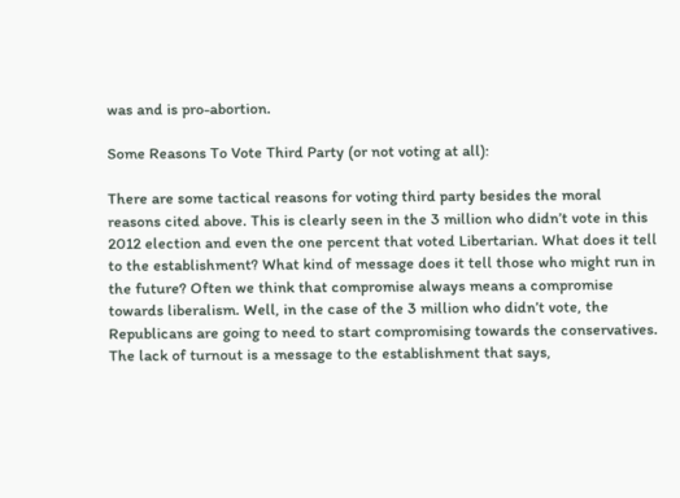was and is pro-abortion.

Some Reasons To Vote Third Party (or not voting at all):

There are some tactical reasons for voting third party besides the moral reasons cited above. This is clearly seen in the 3 million who didn’t vote in this 2012 election and even the one percent that voted Libertarian. What does it tell to the establishment? What kind of message does it tell those who might run in the future? Often we think that compromise always means a compromise towards liberalism. Well, in the case of the 3 million who didn’t vote, the Republicans are going to need to start compromising towards the conservatives. The lack of turnout is a message to the establishment that says,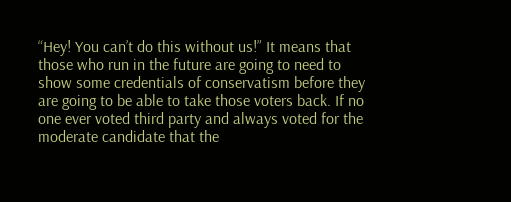“Hey! You can’t do this without us!” It means that those who run in the future are going to need to show some credentials of conservatism before they are going to be able to take those voters back. If no one ever voted third party and always voted for the moderate candidate that the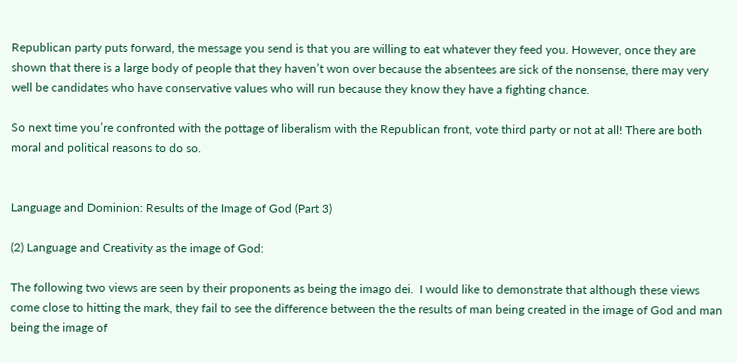Republican party puts forward, the message you send is that you are willing to eat whatever they feed you. However, once they are shown that there is a large body of people that they haven’t won over because the absentees are sick of the nonsense, there may very well be candidates who have conservative values who will run because they know they have a fighting chance.

So next time you’re confronted with the pottage of liberalism with the Republican front, vote third party or not at all! There are both moral and political reasons to do so.


Language and Dominion: Results of the Image of God (Part 3)

(2) Language and Creativity as the image of God:

The following two views are seen by their proponents as being the imago dei.  I would like to demonstrate that although these views come close to hitting the mark, they fail to see the difference between the the results of man being created in the image of God and man being the image of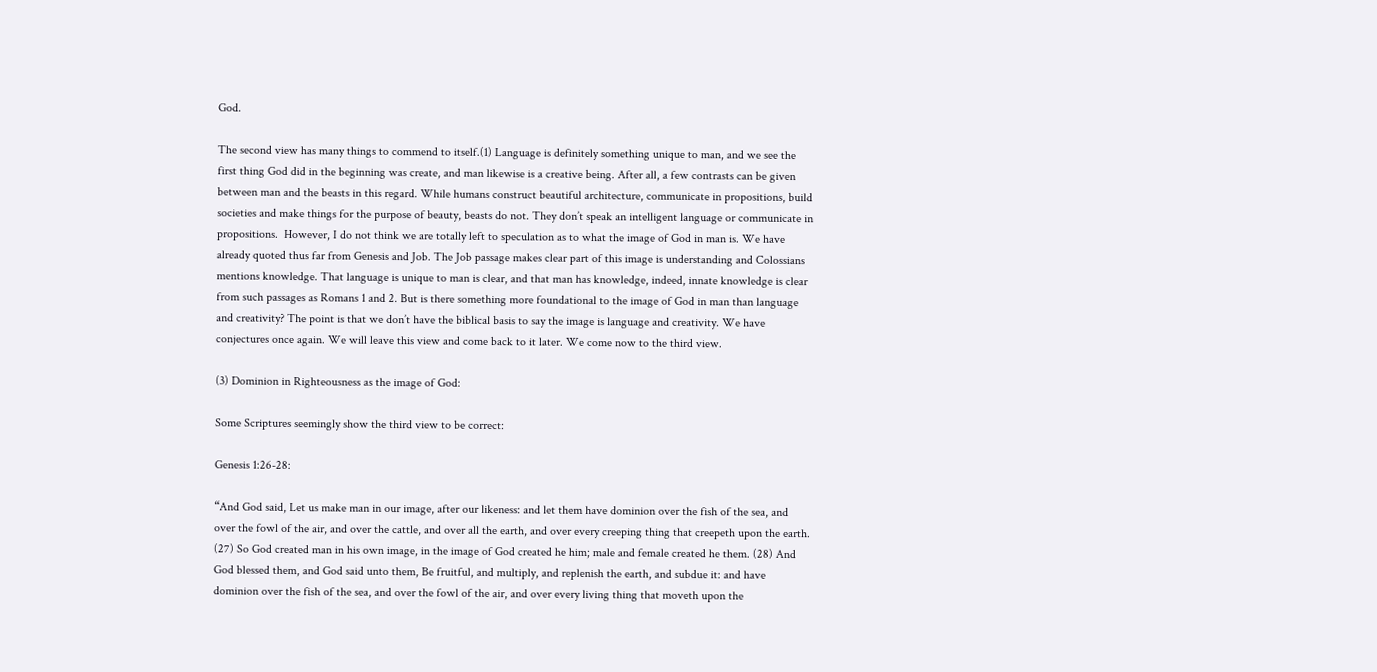God.

The second view has many things to commend to itself.(1) Language is definitely something unique to man, and we see the first thing God did in the beginning was create, and man likewise is a creative being. After all, a few contrasts can be given between man and the beasts in this regard. While humans construct beautiful architecture, communicate in propositions, build societies and make things for the purpose of beauty, beasts do not. They don’t speak an intelligent language or communicate in propositions.  However, I do not think we are totally left to speculation as to what the image of God in man is. We have already quoted thus far from Genesis and Job. The Job passage makes clear part of this image is understanding and Colossians mentions knowledge. That language is unique to man is clear, and that man has knowledge, indeed, innate knowledge is clear from such passages as Romans 1 and 2. But is there something more foundational to the image of God in man than language and creativity? The point is that we don’t have the biblical basis to say the image is language and creativity. We have conjectures once again. We will leave this view and come back to it later. We come now to the third view.

(3) Dominion in Righteousness as the image of God:

Some Scriptures seemingly show the third view to be correct:

Genesis 1:26-28:

“And God said, Let us make man in our image, after our likeness: and let them have dominion over the fish of the sea, and over the fowl of the air, and over the cattle, and over all the earth, and over every creeping thing that creepeth upon the earth. (27) So God created man in his own image, in the image of God created he him; male and female created he them. (28) And God blessed them, and God said unto them, Be fruitful, and multiply, and replenish the earth, and subdue it: and have dominion over the fish of the sea, and over the fowl of the air, and over every living thing that moveth upon the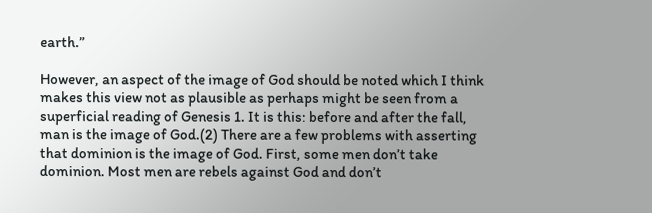earth.”

However, an aspect of the image of God should be noted which I think makes this view not as plausible as perhaps might be seen from a superficial reading of Genesis 1. It is this: before and after the fall, man is the image of God.(2) There are a few problems with asserting that dominion is the image of God. First, some men don’t take dominion. Most men are rebels against God and don’t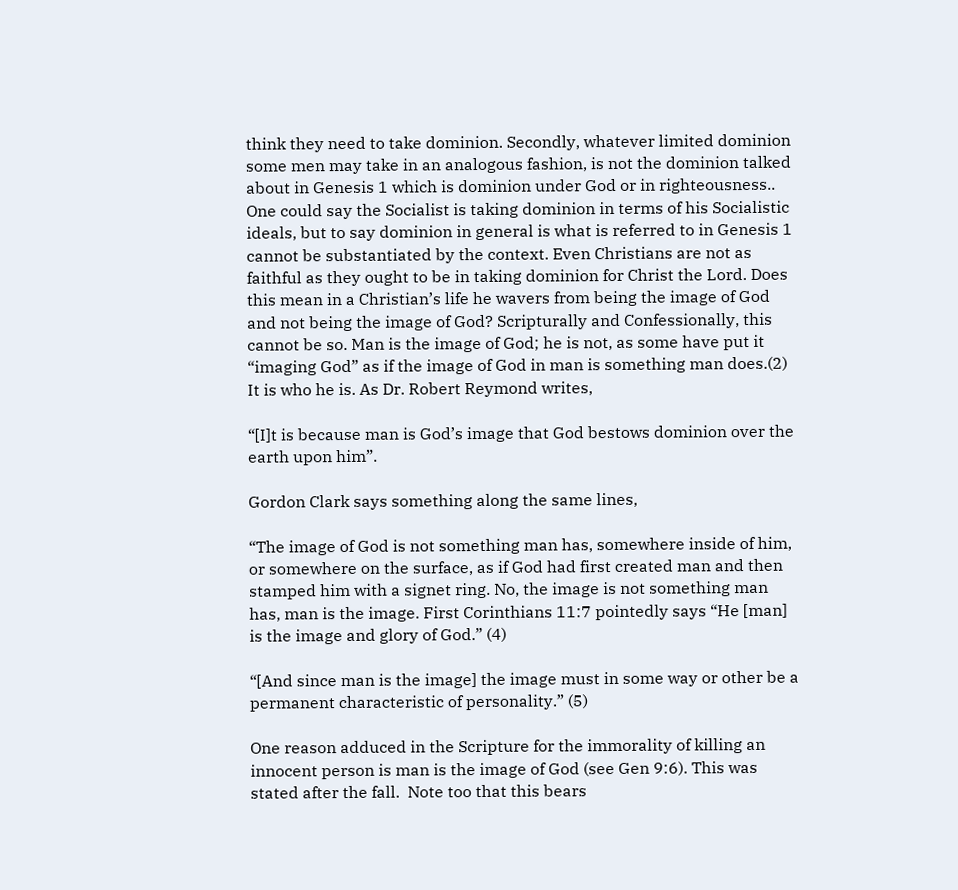think they need to take dominion. Secondly, whatever limited dominion some men may take in an analogous fashion, is not the dominion talked about in Genesis 1 which is dominion under God or in righteousness.. One could say the Socialist is taking dominion in terms of his Socialistic ideals, but to say dominion in general is what is referred to in Genesis 1 cannot be substantiated by the context. Even Christians are not as faithful as they ought to be in taking dominion for Christ the Lord. Does this mean in a Christian’s life he wavers from being the image of God and not being the image of God? Scripturally and Confessionally, this cannot be so. Man is the image of God; he is not, as some have put it “imaging God” as if the image of God in man is something man does.(2) It is who he is. As Dr. Robert Reymond writes,

“[I]t is because man is God’s image that God bestows dominion over the earth upon him”.

Gordon Clark says something along the same lines,

“The image of God is not something man has, somewhere inside of him, or somewhere on the surface, as if God had first created man and then stamped him with a signet ring. No, the image is not something man has, man is the image. First Corinthians 11:7 pointedly says “He [man] is the image and glory of God.” (4)

“[And since man is the image] the image must in some way or other be a permanent characteristic of personality.” (5)

One reason adduced in the Scripture for the immorality of killing an innocent person is man is the image of God (see Gen 9:6). This was stated after the fall.  Note too that this bears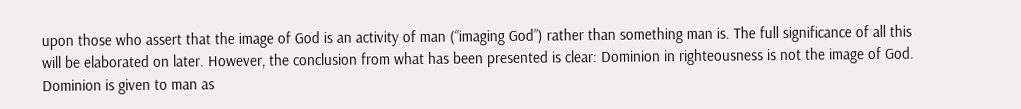upon those who assert that the image of God is an activity of man (“imaging God”) rather than something man is. The full significance of all this will be elaborated on later. However, the conclusion from what has been presented is clear: Dominion in righteousness is not the image of God. Dominion is given to man as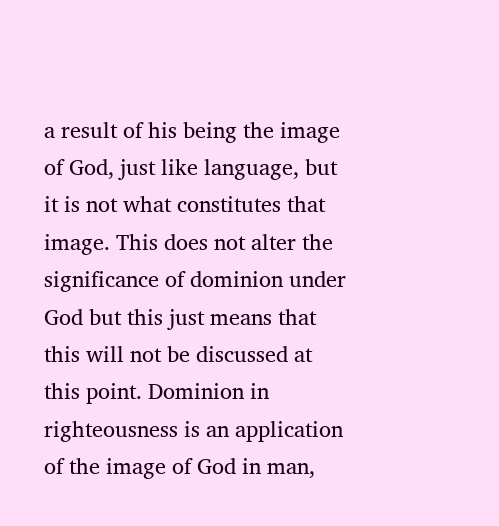a result of his being the image of God, just like language, but it is not what constitutes that image. This does not alter the significance of dominion under God but this just means that this will not be discussed at this point. Dominion in righteousness is an application of the image of God in man,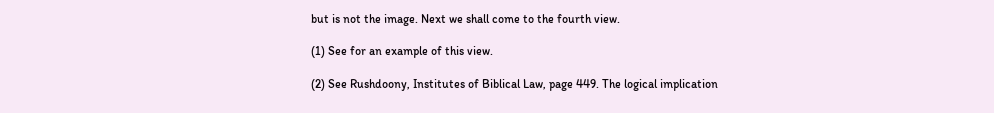but is not the image. Next we shall come to the fourth view.

(1) See for an example of this view.

(2) See Rushdoony, Institutes of Biblical Law, page 449. The logical implication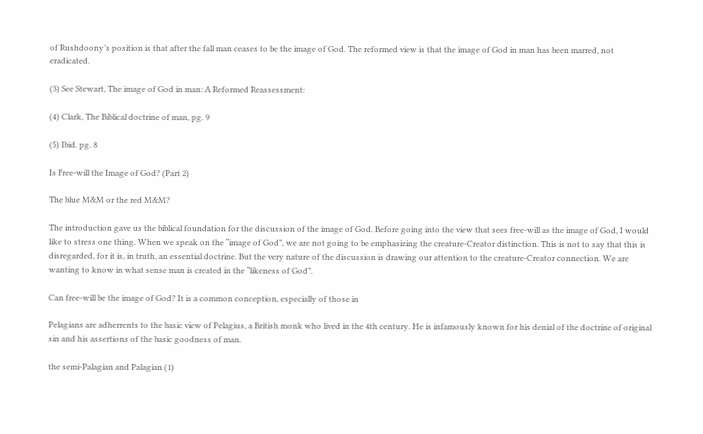of Rushdoony’s position is that after the fall man ceases to be the image of God. The reformed view is that the image of God in man has been marred, not eradicated.

(3) See Stewart, The image of God in man: A Reformed Reassessment:

(4) Clark, The Biblical doctrine of man, pg. 9

(5) Ibid. pg. 8

Is Free-will the Image of God? (Part 2)

The blue M&M or the red M&M?

The introduction gave us the biblical foundation for the discussion of the image of God. Before going into the view that sees free-will as the image of God, I would like to stress one thing. When we speak on the “image of God”, we are not going to be emphasizing the creature-Creator distinction. This is not to say that this is disregarded, for it is, in truth, an essential doctrine. But the very nature of the discussion is drawing our attention to the creature-Creator connection. We are wanting to know in what sense man is created in the “likeness of God”.

Can free-will be the image of God? It is a common conception, especially of those in

Pelagians are adherrents to the basic view of Pelagius, a British monk who lived in the 4th century. He is infamously known for his denial of the doctrine of original sin and his assertions of the basic goodness of man.

the semi-Palagian and Palagian (1)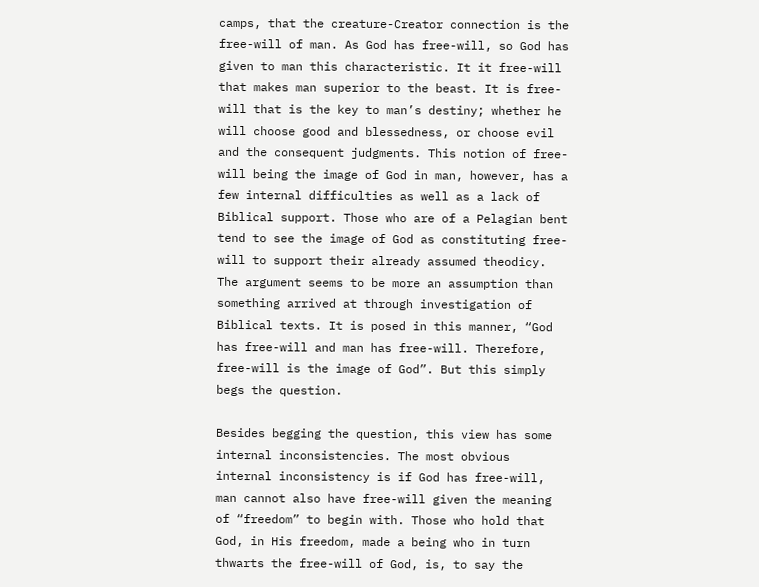camps, that the creature-Creator connection is the free-will of man. As God has free-will, so God has given to man this characteristic. It it free-will that makes man superior to the beast. It is free-will that is the key to man’s destiny; whether he will choose good and blessedness, or choose evil and the consequent judgments. This notion of free-will being the image of God in man, however, has a few internal difficulties as well as a lack of Biblical support. Those who are of a Pelagian bent tend to see the image of God as constituting free-will to support their already assumed theodicy. The argument seems to be more an assumption than something arrived at through investigation of Biblical texts. It is posed in this manner, “God has free-will and man has free-will. Therefore, free-will is the image of God”. But this simply begs the question.

Besides begging the question, this view has some internal inconsistencies. The most obvious internal inconsistency is if God has free-will, man cannot also have free-will given the meaning of “freedom” to begin with. Those who hold that God, in His freedom, made a being who in turn thwarts the free-will of God, is, to say the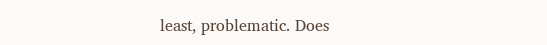least, problematic. Does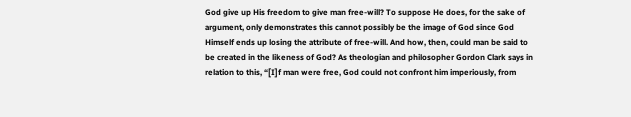God give up His freedom to give man free-will? To suppose He does, for the sake of argument, only demonstrates this cannot possibly be the image of God since God Himself ends up losing the attribute of free-will. And how, then, could man be said to be created in the likeness of God? As theologian and philosopher Gordon Clark says in relation to this, “[I]f man were free, God could not confront him imperiously, from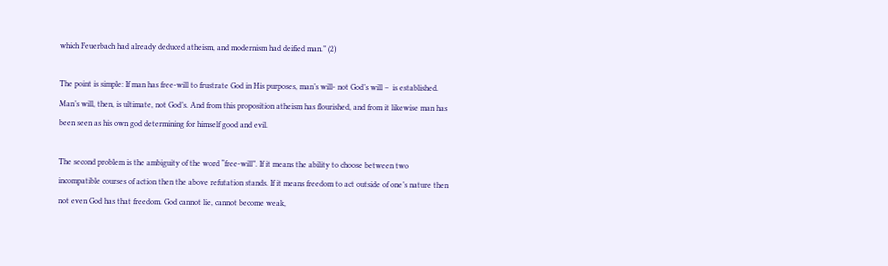which Feuerbach had already deduced atheism, and modernism had deified man.” (2)

The point is simple: If man has free-will to frustrate God in His purposes, man’s will- not God’s will –  is established. Man’s will, then, is ultimate, not God’s. And from this proposition atheism has flourished, and from it likewise man has been seen as his own god determining for himself good and evil.

The second problem is the ambiguity of the word “free-will”. If it means the ability to choose between two incompatible courses of action then the above refutation stands. If it means freedom to act outside of one’s nature then not even God has that freedom. God cannot lie, cannot become weak,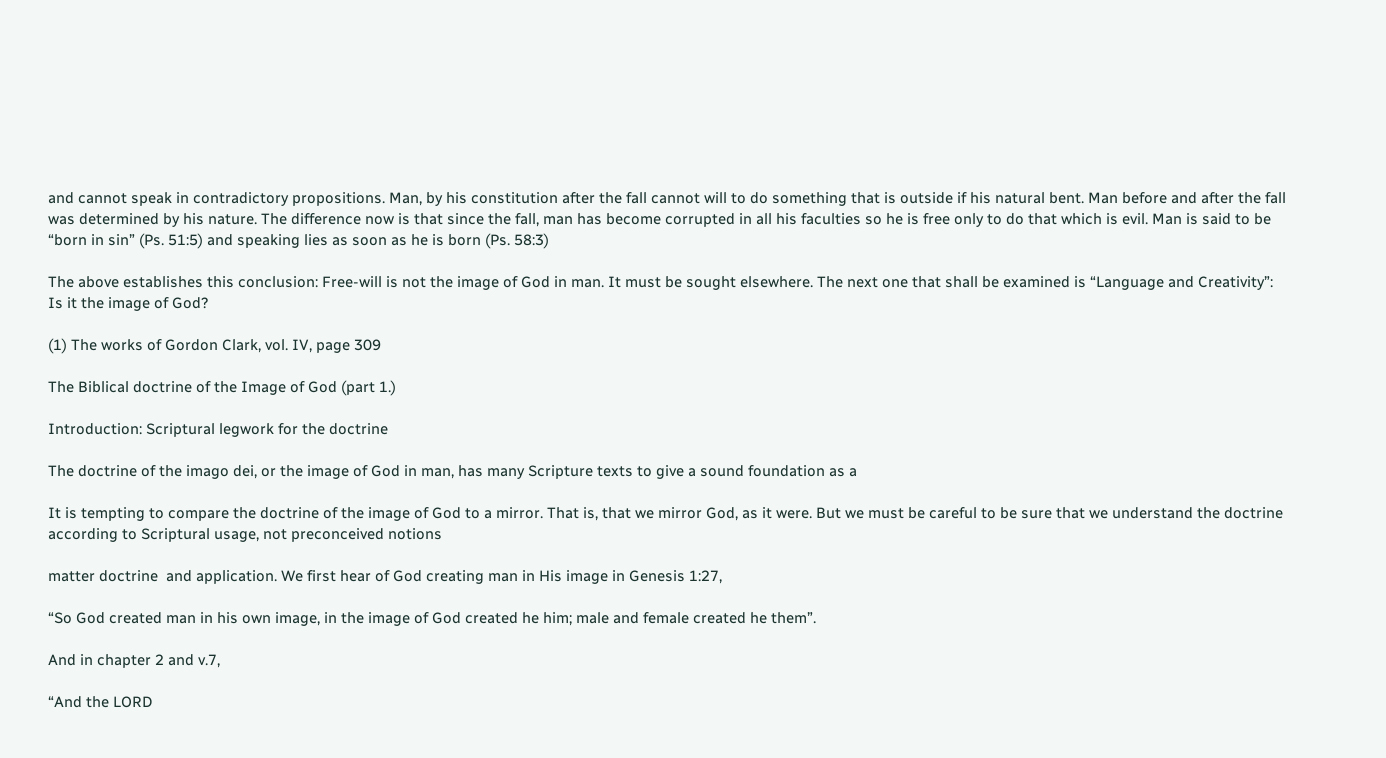and cannot speak in contradictory propositions. Man, by his constitution after the fall cannot will to do something that is outside if his natural bent. Man before and after the fall was determined by his nature. The difference now is that since the fall, man has become corrupted in all his faculties so he is free only to do that which is evil. Man is said to be “born in sin” (Ps. 51:5) and speaking lies as soon as he is born (Ps. 58:3)

The above establishes this conclusion: Free-will is not the image of God in man. It must be sought elsewhere. The next one that shall be examined is “Language and Creativity”: Is it the image of God?

(1) The works of Gordon Clark, vol. IV, page 309

The Biblical doctrine of the Image of God (part 1.)

Introduction: Scriptural legwork for the doctrine

The doctrine of the imago dei, or the image of God in man, has many Scripture texts to give a sound foundation as a

It is tempting to compare the doctrine of the image of God to a mirror. That is, that we mirror God, as it were. But we must be careful to be sure that we understand the doctrine according to Scriptural usage, not preconceived notions

matter doctrine  and application. We first hear of God creating man in His image in Genesis 1:27,

“So God created man in his own image, in the image of God created he him; male and female created he them”.

And in chapter 2 and v.7,

“And the LORD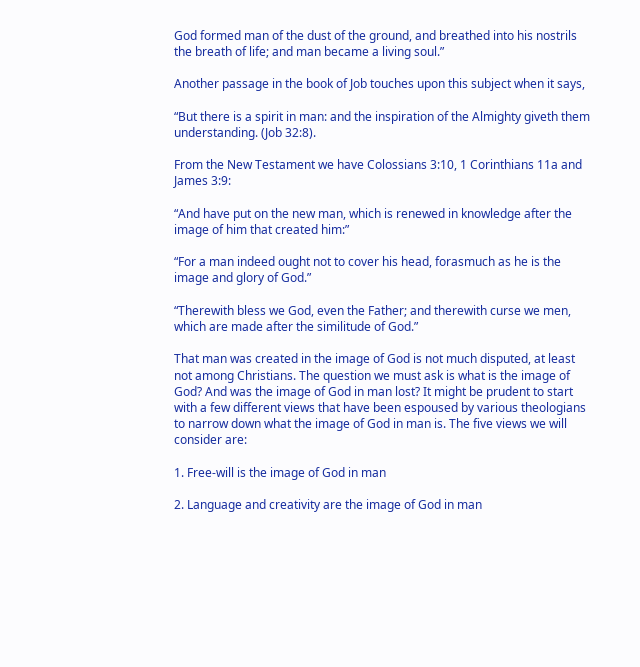God formed man of the dust of the ground, and breathed into his nostrils the breath of life; and man became a living soul.”

Another passage in the book of Job touches upon this subject when it says,

“But there is a spirit in man: and the inspiration of the Almighty giveth them understanding. (Job 32:8).

From the New Testament we have Colossians 3:10, 1 Corinthians 11a and James 3:9:

“And have put on the new man, which is renewed in knowledge after the image of him that created him:”

“For a man indeed ought not to cover his head, forasmuch as he is the image and glory of God.”

“Therewith bless we God, even the Father; and therewith curse we men, which are made after the similitude of God.”

That man was created in the image of God is not much disputed, at least not among Christians. The question we must ask is what is the image of God? And was the image of God in man lost? It might be prudent to start with a few different views that have been espoused by various theologians to narrow down what the image of God in man is. The five views we will consider are:

1. Free-will is the image of God in man

2. Language and creativity are the image of God in man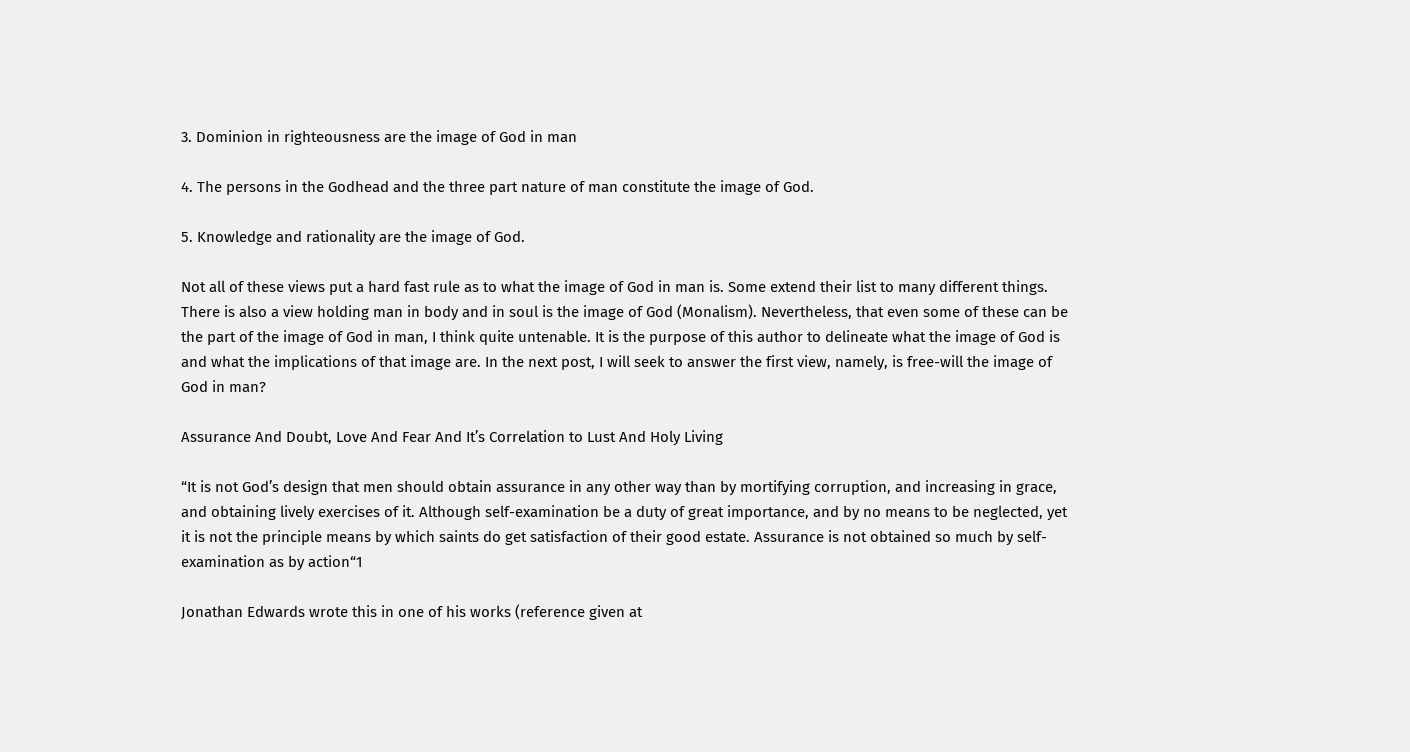3. Dominion in righteousness are the image of God in man

4. The persons in the Godhead and the three part nature of man constitute the image of God.

5. Knowledge and rationality are the image of God.

Not all of these views put a hard fast rule as to what the image of God in man is. Some extend their list to many different things. There is also a view holding man in body and in soul is the image of God (Monalism). Nevertheless, that even some of these can be the part of the image of God in man, I think quite untenable. It is the purpose of this author to delineate what the image of God is and what the implications of that image are. In the next post, I will seek to answer the first view, namely, is free-will the image of God in man?

Assurance And Doubt, Love And Fear And It’s Correlation to Lust And Holy Living

“It is not God’s design that men should obtain assurance in any other way than by mortifying corruption, and increasing in grace, and obtaining lively exercises of it. Although self-examination be a duty of great importance, and by no means to be neglected, yet it is not the principle means by which saints do get satisfaction of their good estate. Assurance is not obtained so much by self-examination as by action“1

Jonathan Edwards wrote this in one of his works (reference given at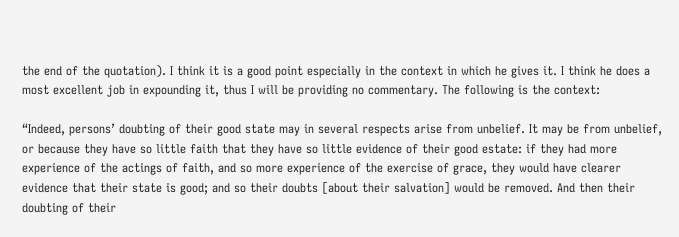the end of the quotation). I think it is a good point especially in the context in which he gives it. I think he does a most excellent job in expounding it, thus I will be providing no commentary. The following is the context:

“Indeed, persons’ doubting of their good state may in several respects arise from unbelief. It may be from unbelief, or because they have so little faith that they have so little evidence of their good estate: if they had more experience of the actings of faith, and so more experience of the exercise of grace, they would have clearer evidence that their state is good; and so their doubts [about their salvation] would be removed. And then their doubting of their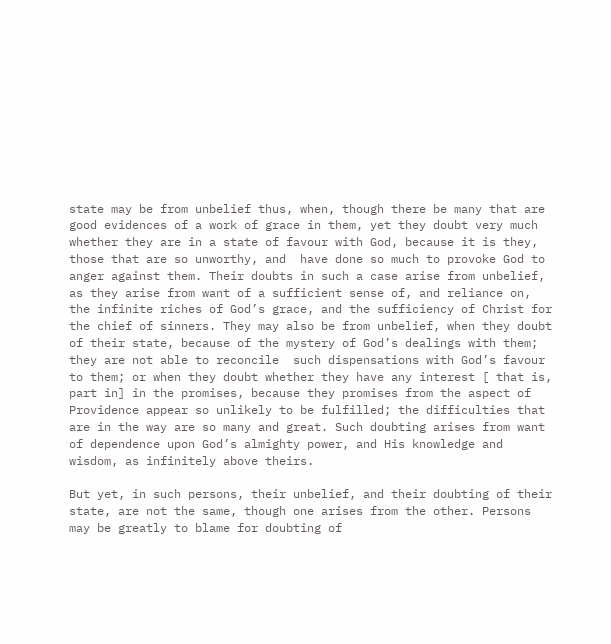state may be from unbelief thus, when, though there be many that are good evidences of a work of grace in them, yet they doubt very much whether they are in a state of favour with God, because it is they, those that are so unworthy, and  have done so much to provoke God to anger against them. Their doubts in such a case arise from unbelief, as they arise from want of a sufficient sense of, and reliance on, the infinite riches of God’s grace, and the sufficiency of Christ for the chief of sinners. They may also be from unbelief, when they doubt of their state, because of the mystery of God’s dealings with them; they are not able to reconcile  such dispensations with God’s favour to them; or when they doubt whether they have any interest [ that is, part in] in the promises, because they promises from the aspect of Providence appear so unlikely to be fulfilled; the difficulties that are in the way are so many and great. Such doubting arises from want of dependence upon God’s almighty power, and His knowledge and wisdom, as infinitely above theirs.

But yet, in such persons, their unbelief, and their doubting of their state, are not the same, though one arises from the other. Persons may be greatly to blame for doubting of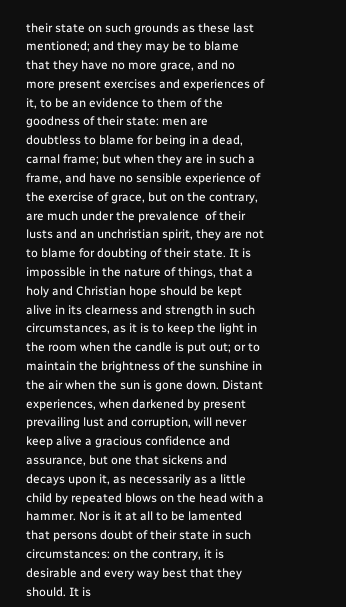their state on such grounds as these last mentioned; and they may be to blame that they have no more grace, and no more present exercises and experiences of it, to be an evidence to them of the goodness of their state: men are doubtless to blame for being in a dead, carnal frame; but when they are in such a frame, and have no sensible experience of the exercise of grace, but on the contrary, are much under the prevalence  of their lusts and an unchristian spirit, they are not to blame for doubting of their state. It is impossible in the nature of things, that a holy and Christian hope should be kept alive in its clearness and strength in such circumstances, as it is to keep the light in the room when the candle is put out; or to maintain the brightness of the sunshine in the air when the sun is gone down. Distant experiences, when darkened by present prevailing lust and corruption, will never keep alive a gracious confidence and assurance, but one that sickens and decays upon it, as necessarily as a little child by repeated blows on the head with a hammer. Nor is it at all to be lamented that persons doubt of their state in such circumstances: on the contrary, it is desirable and every way best that they should. It is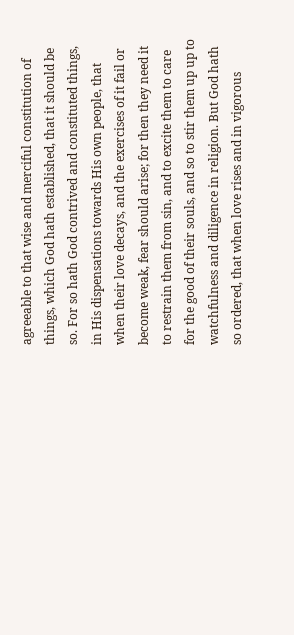agreeable to that wise and merciful constitution of things, which God hath established, that it should be so. For so hath God contrived and constituted things, in His dispensations towards His own people, that when their love decays, and the exercises of it fail or become weak, fear should arise; for then they need it to restrain them from sin, and to excite them to care for the good of their souls, and so to stir them up up to watchfulness and diligence in religion. But God hath so ordered, that when love rises and in vigorous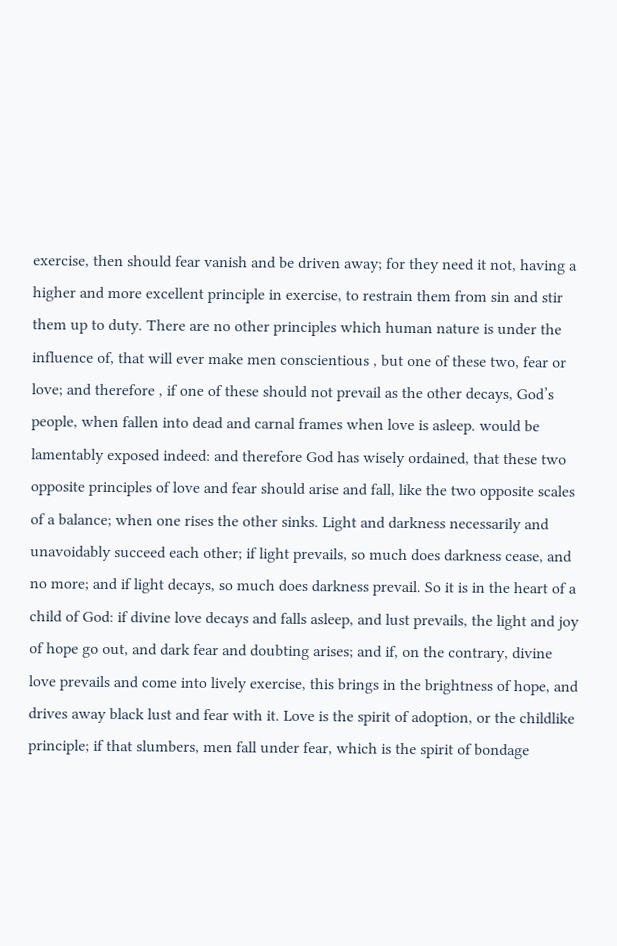exercise, then should fear vanish and be driven away; for they need it not, having a higher and more excellent principle in exercise, to restrain them from sin and stir them up to duty. There are no other principles which human nature is under the influence of, that will ever make men conscientious , but one of these two, fear or love; and therefore , if one of these should not prevail as the other decays, God’s people, when fallen into dead and carnal frames when love is asleep. would be lamentably exposed indeed: and therefore God has wisely ordained, that these two opposite principles of love and fear should arise and fall, like the two opposite scales of a balance; when one rises the other sinks. Light and darkness necessarily and unavoidably succeed each other; if light prevails, so much does darkness cease, and no more; and if light decays, so much does darkness prevail. So it is in the heart of a child of God: if divine love decays and falls asleep, and lust prevails, the light and joy of hope go out, and dark fear and doubting arises; and if, on the contrary, divine love prevails and come into lively exercise, this brings in the brightness of hope, and drives away black lust and fear with it. Love is the spirit of adoption, or the childlike principle; if that slumbers, men fall under fear, which is the spirit of bondage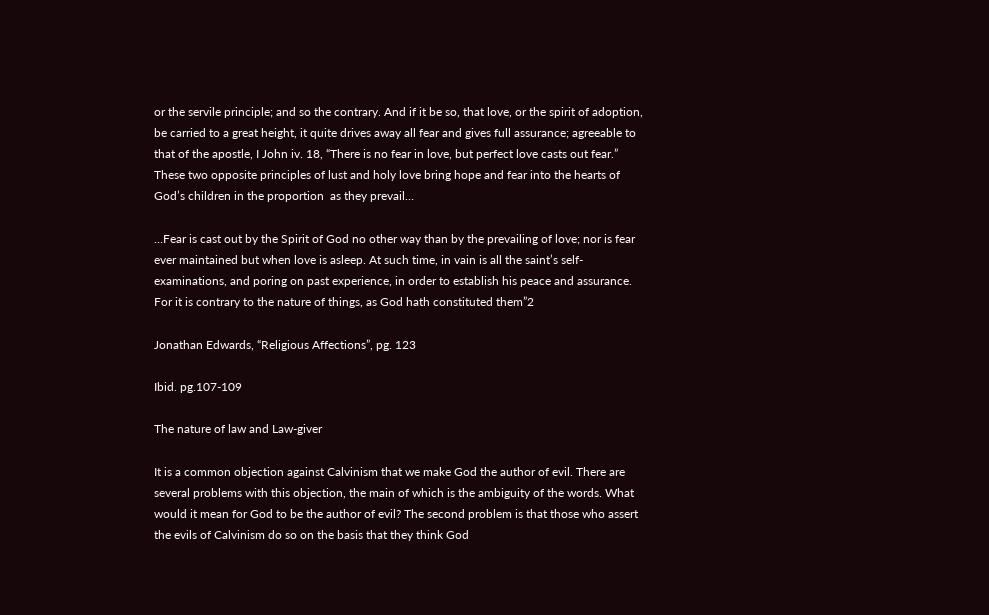or the servile principle; and so the contrary. And if it be so, that love, or the spirit of adoption, be carried to a great height, it quite drives away all fear and gives full assurance; agreeable to that of the apostle, I John iv. 18, “There is no fear in love, but perfect love casts out fear.” These two opposite principles of lust and holy love bring hope and fear into the hearts of God’s children in the proportion  as they prevail…

…Fear is cast out by the Spirit of God no other way than by the prevailing of love; nor is fear ever maintained but when love is asleep. At such time, in vain is all the saint’s self-examinations, and poring on past experience, in order to establish his peace and assurance. For it is contrary to the nature of things, as God hath constituted them”2

Jonathan Edwards, “Religious Affections”, pg. 123

Ibid. pg.107-109

The nature of law and Law-giver

It is a common objection against Calvinism that we make God the author of evil. There are several problems with this objection, the main of which is the ambiguity of the words. What would it mean for God to be the author of evil? The second problem is that those who assert the evils of Calvinism do so on the basis that they think God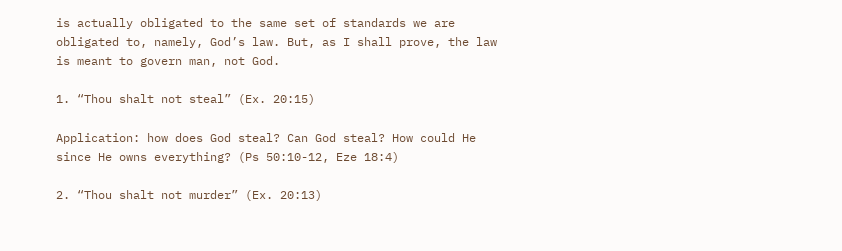is actually obligated to the same set of standards we are obligated to, namely, God’s law. But, as I shall prove, the law is meant to govern man, not God.

1. “Thou shalt not steal” (Ex. 20:15)

Application: how does God steal? Can God steal? How could He since He owns everything? (Ps 50:10-12, Eze 18:4)

2. “Thou shalt not murder” (Ex. 20:13)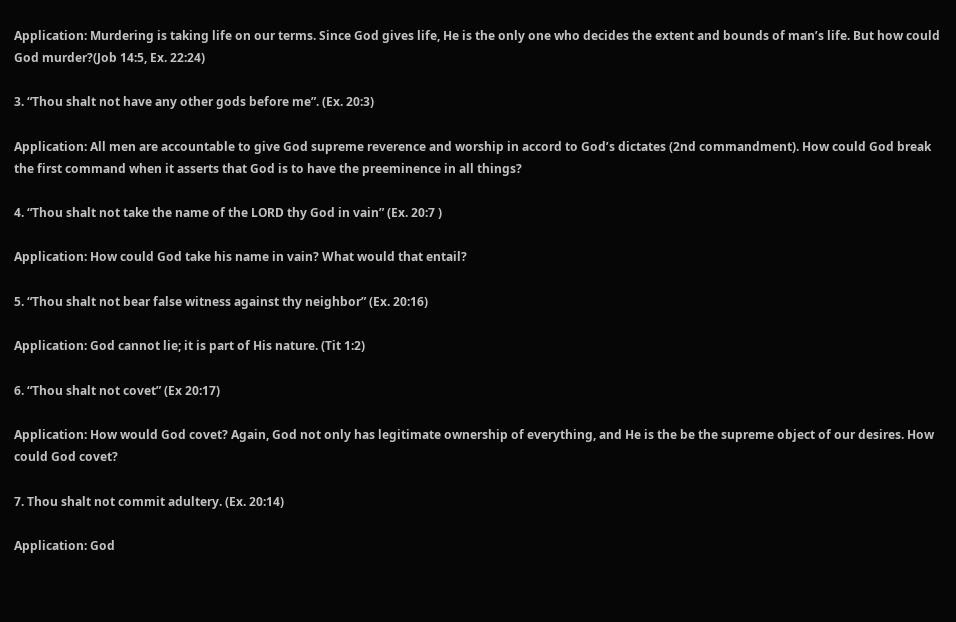Application: Murdering is taking life on our terms. Since God gives life, He is the only one who decides the extent and bounds of man’s life. But how could God murder?(Job 14:5, Ex. 22:24)

3. “Thou shalt not have any other gods before me”. (Ex. 20:3)

Application: All men are accountable to give God supreme reverence and worship in accord to God’s dictates (2nd commandment). How could God break the first command when it asserts that God is to have the preeminence in all things?

4. “Thou shalt not take the name of the LORD thy God in vain” (Ex. 20:7 )

Application: How could God take his name in vain? What would that entail?

5. “Thou shalt not bear false witness against thy neighbor” (Ex. 20:16)

Application: God cannot lie; it is part of His nature. (Tit 1:2)

6. “Thou shalt not covet” (Ex 20:17)

Application: How would God covet? Again, God not only has legitimate ownership of everything, and He is the be the supreme object of our desires. How could God covet?

7. Thou shalt not commit adultery. (Ex. 20:14)

Application: God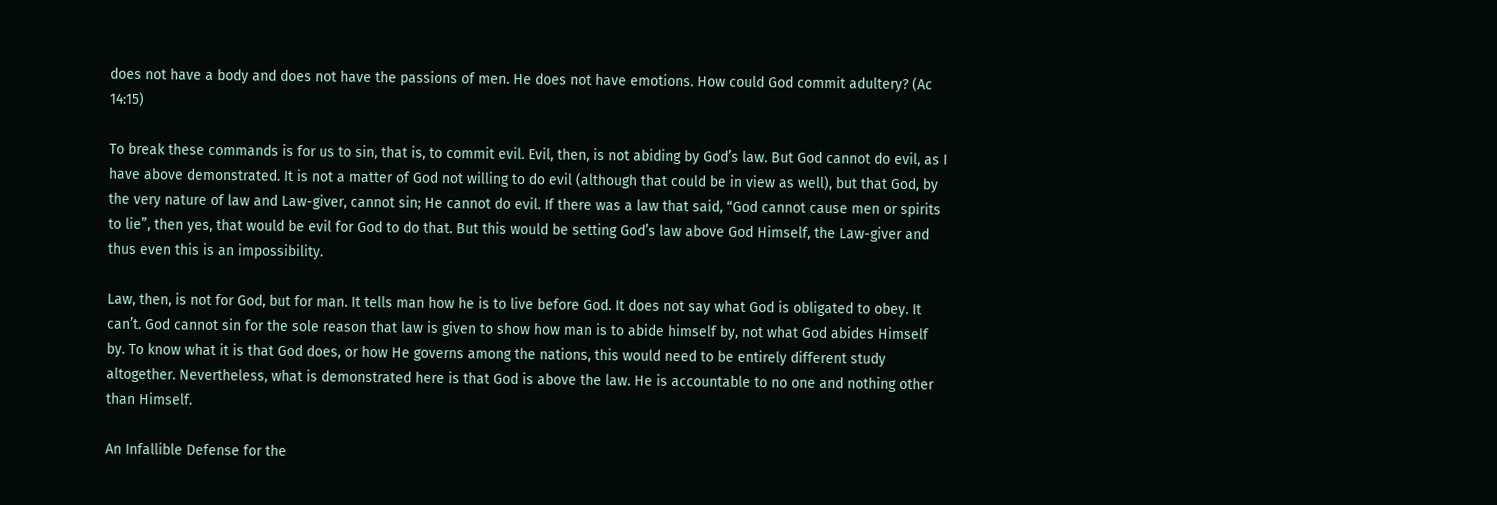does not have a body and does not have the passions of men. He does not have emotions. How could God commit adultery? (Ac 14:15)

To break these commands is for us to sin, that is, to commit evil. Evil, then, is not abiding by God’s law. But God cannot do evil, as I have above demonstrated. It is not a matter of God not willing to do evil (although that could be in view as well), but that God, by the very nature of law and Law-giver, cannot sin; He cannot do evil. If there was a law that said, “God cannot cause men or spirits to lie”, then yes, that would be evil for God to do that. But this would be setting God’s law above God Himself, the Law-giver and thus even this is an impossibility.

Law, then, is not for God, but for man. It tells man how he is to live before God. It does not say what God is obligated to obey. It can’t. God cannot sin for the sole reason that law is given to show how man is to abide himself by, not what God abides Himself by. To know what it is that God does, or how He governs among the nations, this would need to be entirely different study altogether. Nevertheless, what is demonstrated here is that God is above the law. He is accountable to no one and nothing other than Himself.

An Infallible Defense for the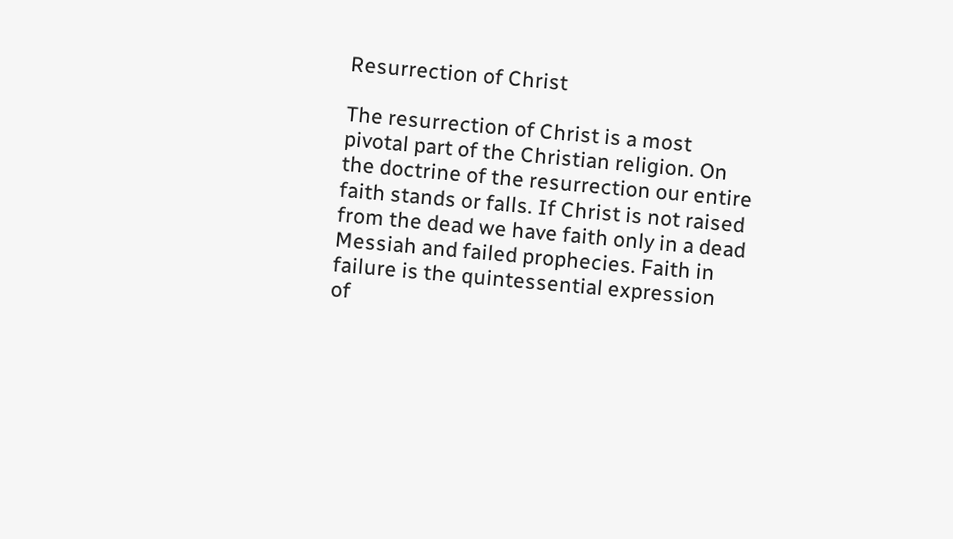Resurrection of Christ

The resurrection of Christ is a most pivotal part of the Christian religion. On the doctrine of the resurrection our entire faith stands or falls. If Christ is not raised from the dead we have faith only in a dead Messiah and failed prophecies. Faith in failure is the quintessential expression  of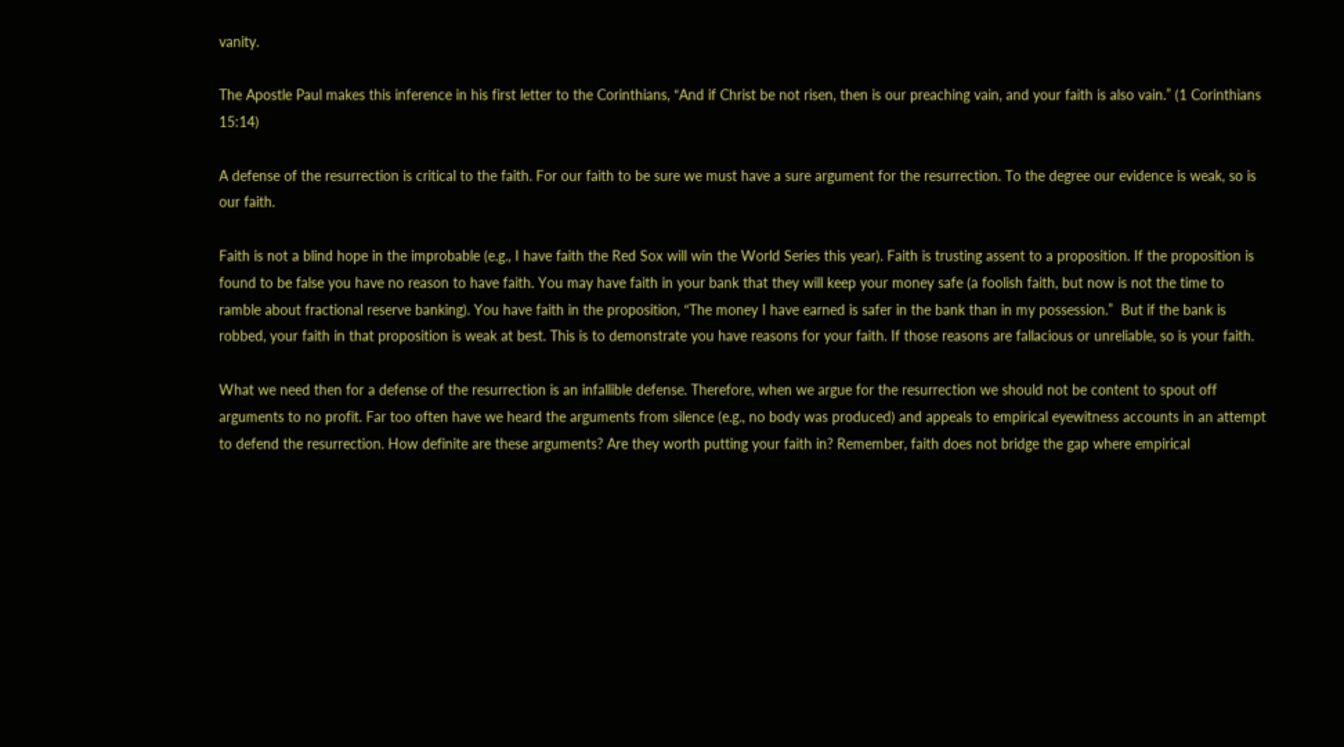vanity.

The Apostle Paul makes this inference in his first letter to the Corinthians, “And if Christ be not risen, then is our preaching vain, and your faith is also vain.” (1 Corinthians 15:14)

A defense of the resurrection is critical to the faith. For our faith to be sure we must have a sure argument for the resurrection. To the degree our evidence is weak, so is our faith.

Faith is not a blind hope in the improbable (e.g., I have faith the Red Sox will win the World Series this year). Faith is trusting assent to a proposition. If the proposition is found to be false you have no reason to have faith. You may have faith in your bank that they will keep your money safe (a foolish faith, but now is not the time to ramble about fractional reserve banking). You have faith in the proposition, “The money I have earned is safer in the bank than in my possession.”  But if the bank is robbed, your faith in that proposition is weak at best. This is to demonstrate you have reasons for your faith. If those reasons are fallacious or unreliable, so is your faith.

What we need then for a defense of the resurrection is an infallible defense. Therefore, when we argue for the resurrection we should not be content to spout off arguments to no profit. Far too often have we heard the arguments from silence (e.g., no body was produced) and appeals to empirical eyewitness accounts in an attempt to defend the resurrection. How definite are these arguments? Are they worth putting your faith in? Remember, faith does not bridge the gap where empirical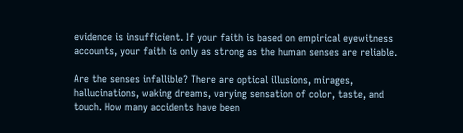evidence is insufficient. If your faith is based on empirical eyewitness accounts, your faith is only as strong as the human senses are reliable.

Are the senses infallible? There are optical illusions, mirages, hallucinations, waking dreams, varying sensation of color, taste, and touch. How many accidents have been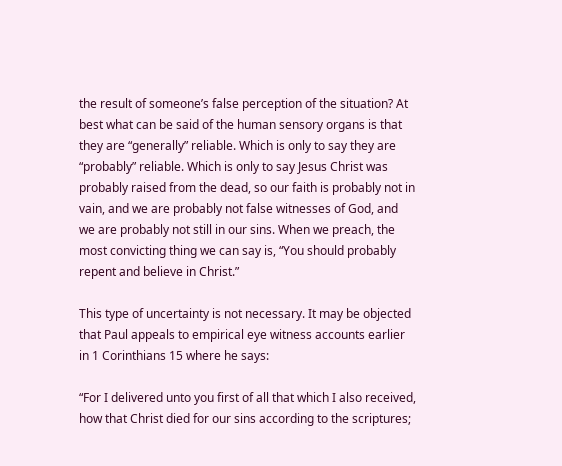the result of someone’s false perception of the situation? At best what can be said of the human sensory organs is that they are “generally” reliable. Which is only to say they are “probably” reliable. Which is only to say Jesus Christ was probably raised from the dead, so our faith is probably not in vain, and we are probably not false witnesses of God, and we are probably not still in our sins. When we preach, the most convicting thing we can say is, “You should probably repent and believe in Christ.”

This type of uncertainty is not necessary. It may be objected that Paul appeals to empirical eye witness accounts earlier in 1 Corinthians 15 where he says:

“For I delivered unto you first of all that which I also received, how that Christ died for our sins according to the scriptures;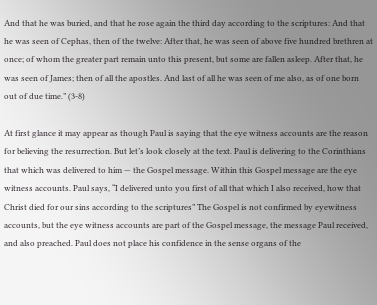And that he was buried, and that he rose again the third day according to the scriptures: And that he was seen of Cephas, then of the twelve: After that, he was seen of above five hundred brethren at once; of whom the greater part remain unto this present, but some are fallen asleep. After that, he was seen of James; then of all the apostles. And last of all he was seen of me also, as of one born out of due time.” (3-8)

At first glance it may appear as though Paul is saying that the eye witness accounts are the reason for believing the resurrection. But let’s look closely at the text. Paul is delivering to the Corinthians that which was delivered to him — the Gospel message. Within this Gospel message are the eye witness accounts. Paul says, “I delivered unto you first of all that which I also received, how that Christ died for our sins according to the scriptures” The Gospel is not confirmed by eyewitness accounts, but the eye witness accounts are part of the Gospel message, the message Paul received, and also preached. Paul does not place his confidence in the sense organs of the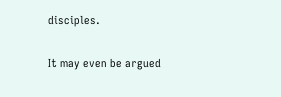disciples.

It may even be argued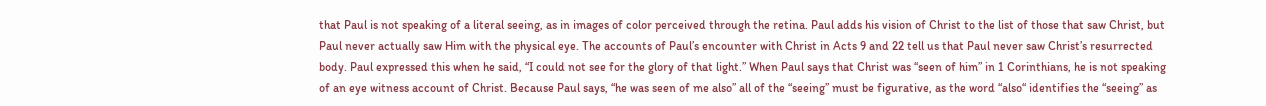that Paul is not speaking of a literal seeing, as in images of color perceived through the retina. Paul adds his vision of Christ to the list of those that saw Christ, but Paul never actually saw Him with the physical eye. The accounts of Paul’s encounter with Christ in Acts 9 and 22 tell us that Paul never saw Christ’s resurrected body. Paul expressed this when he said, “I could not see for the glory of that light.” When Paul says that Christ was “seen of him” in 1 Corinthians, he is not speaking of an eye witness account of Christ. Because Paul says, “he was seen of me also” all of the “seeing” must be figurative, as the word “also“ identifies the “seeing” as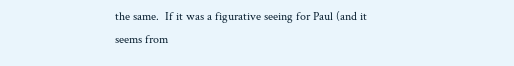the same.  If it was a figurative seeing for Paul (and it seems from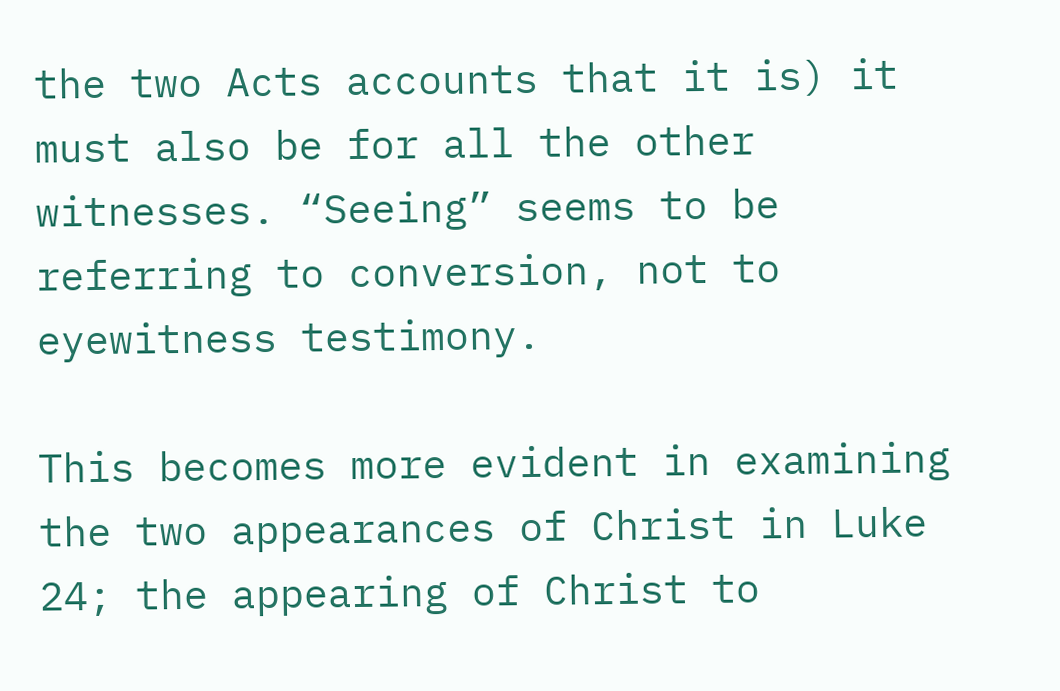the two Acts accounts that it is) it must also be for all the other witnesses. “Seeing” seems to be referring to conversion, not to eyewitness testimony.

This becomes more evident in examining the two appearances of Christ in Luke 24; the appearing of Christ to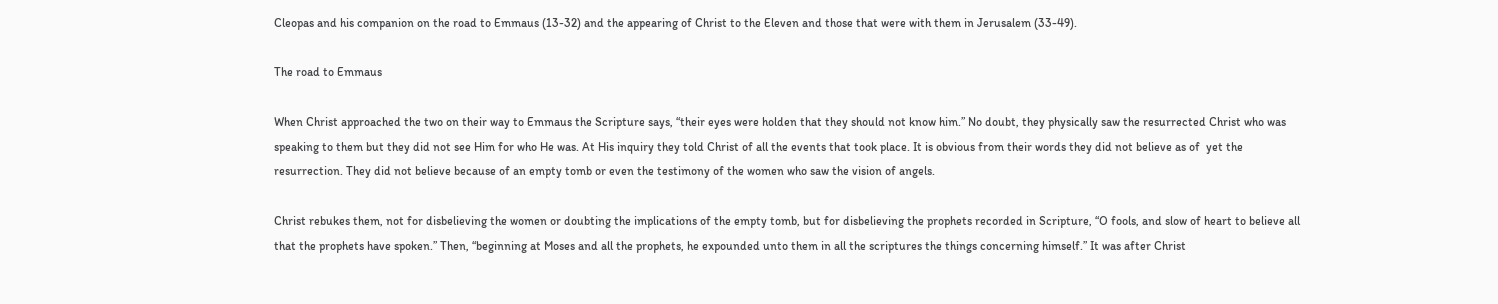Cleopas and his companion on the road to Emmaus (13-32) and the appearing of Christ to the Eleven and those that were with them in Jerusalem (33-49).

The road to Emmaus

When Christ approached the two on their way to Emmaus the Scripture says, “their eyes were holden that they should not know him.” No doubt, they physically saw the resurrected Christ who was speaking to them but they did not see Him for who He was. At His inquiry they told Christ of all the events that took place. It is obvious from their words they did not believe as of  yet the resurrection. They did not believe because of an empty tomb or even the testimony of the women who saw the vision of angels.

Christ rebukes them, not for disbelieving the women or doubting the implications of the empty tomb, but for disbelieving the prophets recorded in Scripture, “O fools, and slow of heart to believe all that the prophets have spoken.” Then, “beginning at Moses and all the prophets, he expounded unto them in all the scriptures the things concerning himself.” It was after Christ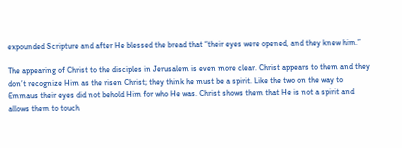expounded Scripture and after He blessed the bread that “their eyes were opened, and they knew him.”

The appearing of Christ to the disciples in Jerusalem is even more clear. Christ appears to them and they don’t recognize Him as the risen Christ; they think he must be a spirit. Like the two on the way to Emmaus their eyes did not behold Him for who He was. Christ shows them that He is not a spirit and allows them to touch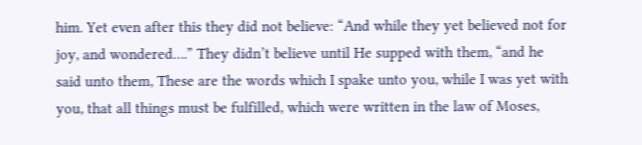him. Yet even after this they did not believe: “And while they yet believed not for joy, and wondered….” They didn’t believe until He supped with them, “and he said unto them, These are the words which I spake unto you, while I was yet with you, that all things must be fulfilled, which were written in the law of Moses,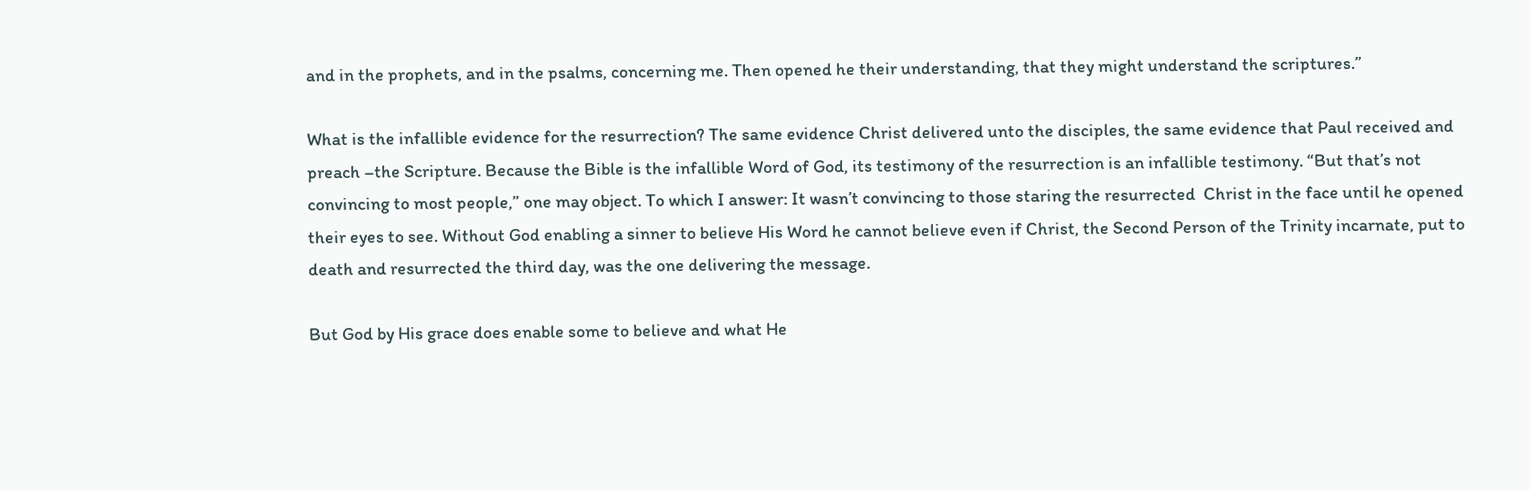and in the prophets, and in the psalms, concerning me. Then opened he their understanding, that they might understand the scriptures.”

What is the infallible evidence for the resurrection? The same evidence Christ delivered unto the disciples, the same evidence that Paul received and preach –the Scripture. Because the Bible is the infallible Word of God, its testimony of the resurrection is an infallible testimony. “But that’s not convincing to most people,” one may object. To which I answer: It wasn’t convincing to those staring the resurrected  Christ in the face until he opened their eyes to see. Without God enabling a sinner to believe His Word he cannot believe even if Christ, the Second Person of the Trinity incarnate, put to death and resurrected the third day, was the one delivering the message.

But God by His grace does enable some to believe and what He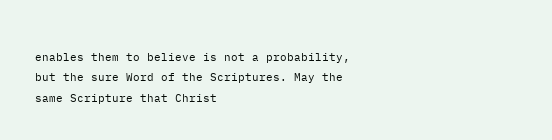enables them to believe is not a probability, but the sure Word of the Scriptures. May the same Scripture that Christ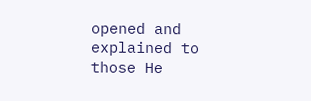opened and explained to those He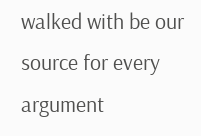walked with be our source for every argument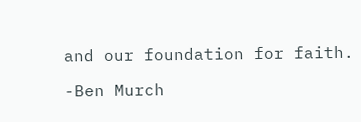and our foundation for faith.

-Ben Murch